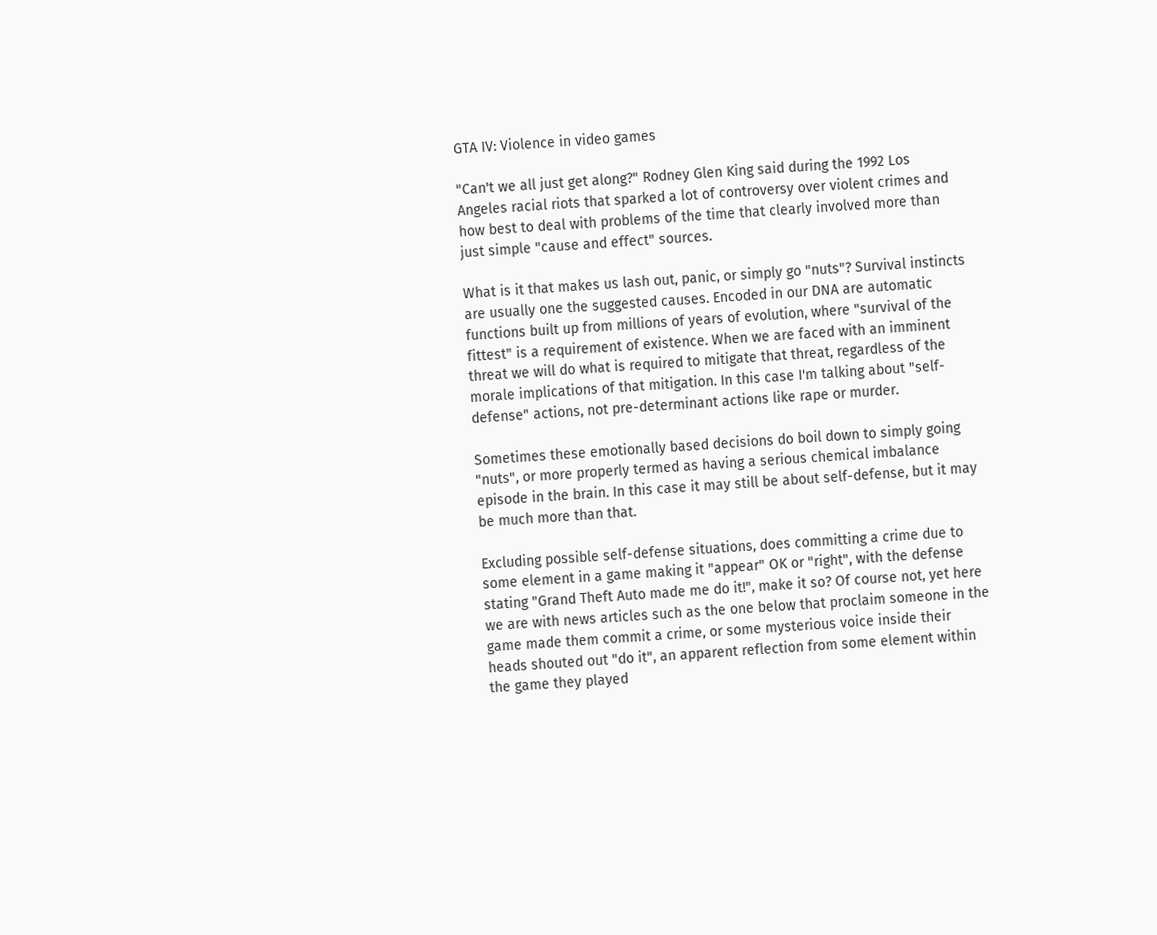GTA IV: Violence in video games

"Can't we all just get along?" Rodney Glen King said during the 1992 Los Angeles racial riots that sparked a lot of controversy over violent crimes and how best to deal with problems of the time that clearly involved more than just simple "cause and effect" sources.

What is it that makes us lash out, panic, or simply go "nuts"? Survival instincts are usually one the suggested causes. Encoded in our DNA are automatic functions built up from millions of years of evolution, where "survival of the fittest" is a requirement of existence. When we are faced with an imminent threat we will do what is required to mitigate that threat, regardless of the morale implications of that mitigation. In this case I'm talking about "self-defense" actions, not pre-determinant actions like rape or murder.

Sometimes these emotionally based decisions do boil down to simply going "nuts", or more properly termed as having a serious chemical imbalance episode in the brain. In this case it may still be about self-defense, but it may be much more than that.

Excluding possible self-defense situations, does committing a crime due to some element in a game making it "appear" OK or "right", with the defense stating "Grand Theft Auto made me do it!", make it so? Of course not, yet here we are with news articles such as the one below that proclaim someone in the game made them commit a crime, or some mysterious voice inside their heads shouted out "do it", an apparent reflection from some element within the game they played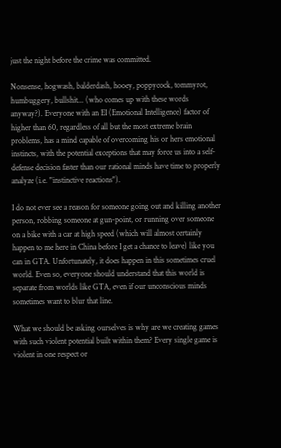just the night before the crime was committed.

Nonsense, hogwash, balderdash, hooey, poppycock, tommyrot, humbuggery, bullshit... (who comes up with these words anyway?). Everyone with an EI (Emotional Intelligence) factor of higher than 60, regardless of all but the most extreme brain problems, has a mind capable of overcoming his or hers emotional instincts, with the potential exceptions that may force us into a self-defense decision faster than our rational minds have time to properly analyze (i.e. "instinctive reactions").

I do not ever see a reason for someone going out and killing another person, robbing someone at gun-point, or running over someone on a bike with a car at high speed (which will almost certainly happen to me here in China before I get a chance to leave) like you can in GTA. Unfortunately, it does happen in this sometimes cruel world. Even so, everyone should understand that this world is separate from worlds like GTA, even if our unconscious minds sometimes want to blur that line.

What we should be asking ourselves is why are we creating games with such violent potential built within them? Every single game is violent in one respect or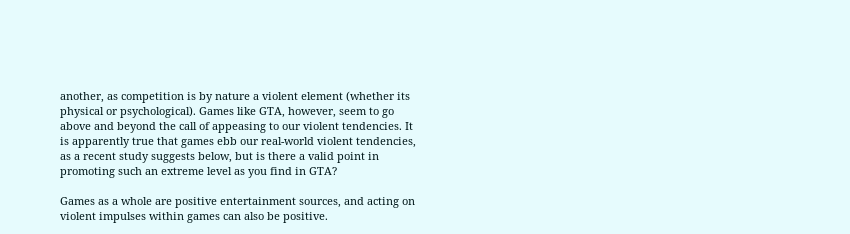another, as competition is by nature a violent element (whether its physical or psychological). Games like GTA, however, seem to go above and beyond the call of appeasing to our violent tendencies. It is apparently true that games ebb our real-world violent tendencies, as a recent study suggests below, but is there a valid point in promoting such an extreme level as you find in GTA?

Games as a whole are positive entertainment sources, and acting on violent impulses within games can also be positive.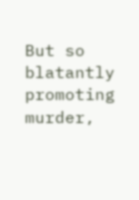But so blatantly promoting murder,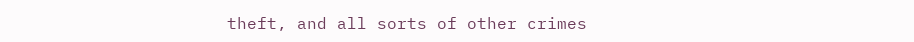theft, and all sorts of other crimes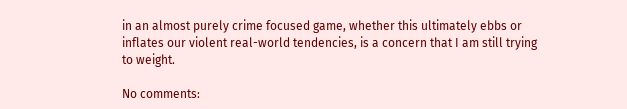in an almost purely crime focused game, whether this ultimately ebbs or inflates our violent real-world tendencies, is a concern that I am still trying to weight.

No comments: